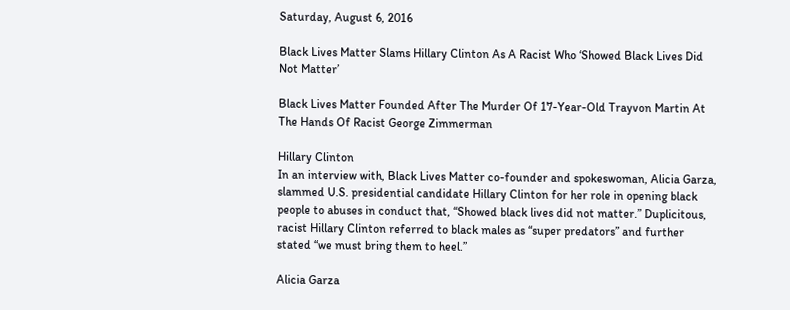Saturday, August 6, 2016

Black Lives Matter Slams Hillary Clinton As A Racist Who ‘Showed Black Lives Did Not Matter’

Black Lives Matter Founded After The Murder Of 17-Year-Old Trayvon Martin At The Hands Of Racist George Zimmerman

Hillary Clinton
In an interview with, Black Lives Matter co-founder and spokeswoman, Alicia Garza, slammed U.S. presidential candidate Hillary Clinton for her role in opening black people to abuses in conduct that, “Showed black lives did not matter.” Duplicitous, racist Hillary Clinton referred to black males as “super predators” and further stated “we must bring them to heel.”

Alicia Garza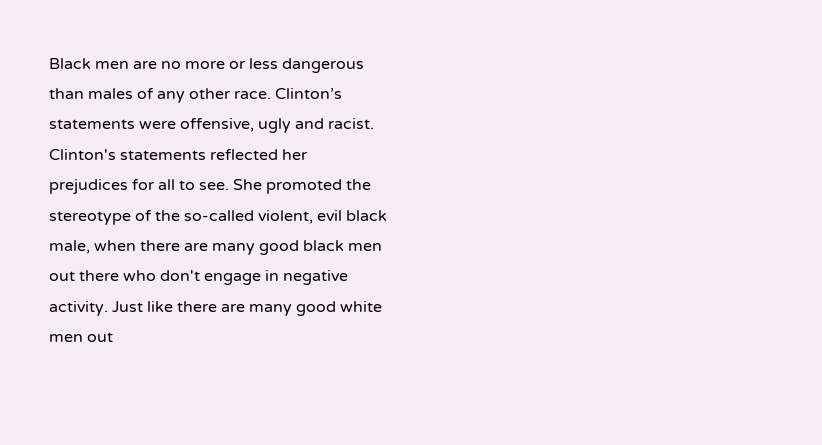Black men are no more or less dangerous than males of any other race. Clinton’s statements were offensive, ugly and racist. Clinton's statements reflected her prejudices for all to see. She promoted the stereotype of the so-called violent, evil black male, when there are many good black men out there who don't engage in negative activity. Just like there are many good white men out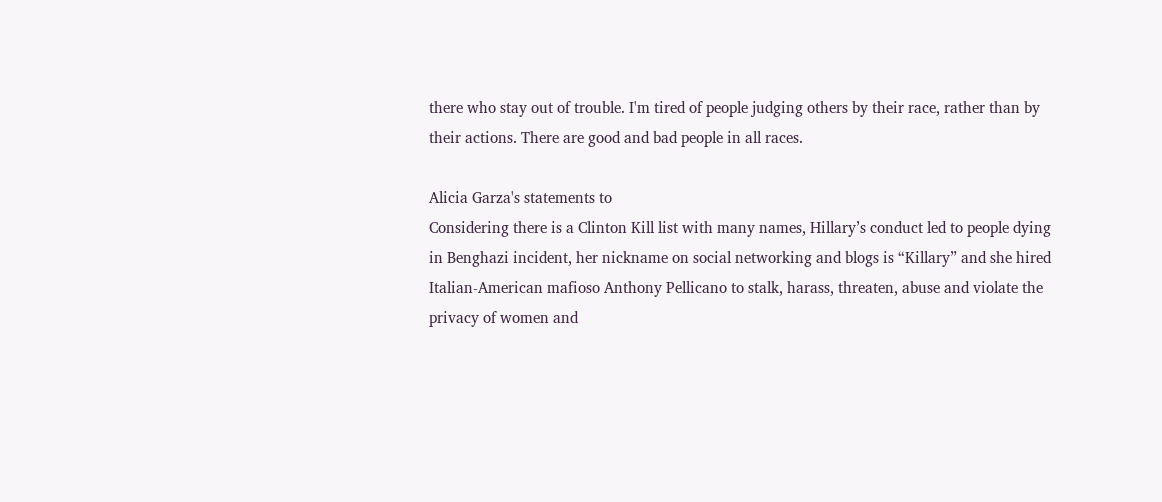there who stay out of trouble. I'm tired of people judging others by their race, rather than by their actions. There are good and bad people in all races.

Alicia Garza's statements to
Considering there is a Clinton Kill list with many names, Hillary’s conduct led to people dying in Benghazi incident, her nickname on social networking and blogs is “Killary” and she hired Italian-American mafioso Anthony Pellicano to stalk, harass, threaten, abuse and violate the privacy of women and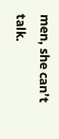men, she can’t talk.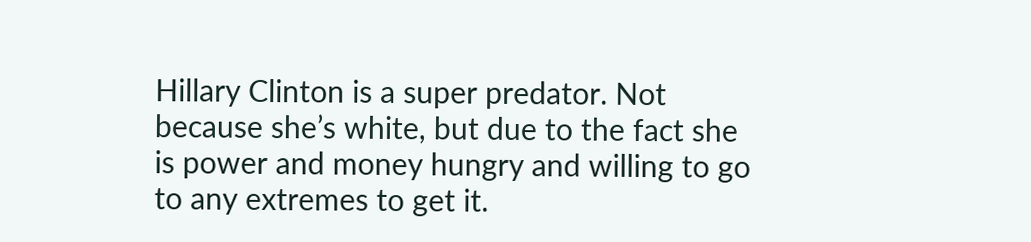Hillary Clinton is a super predator. Not because she’s white, but due to the fact she is power and money hungry and willing to go to any extremes to get it.